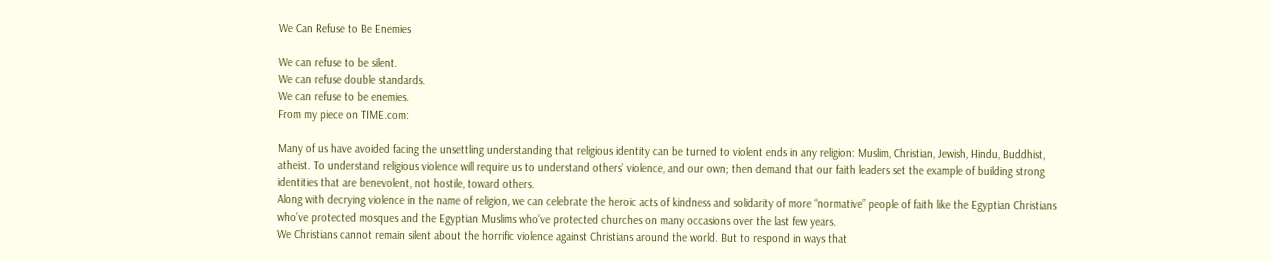We Can Refuse to Be Enemies

We can refuse to be silent.
We can refuse double standards.
We can refuse to be enemies.
From my piece on TIME.com:

Many of us have avoided facing the unsettling understanding that religious identity can be turned to violent ends in any religion: Muslim, Christian, Jewish, Hindu, Buddhist, atheist. To understand religious violence will require us to understand others’ violence, and our own; then demand that our faith leaders set the example of building strong identities that are benevolent, not hostile, toward others.
Along with decrying violence in the name of religion, we can celebrate the heroic acts of kindness and solidarity of more “normative” people of faith like the Egyptian Christians who’ve protected mosques and the Egyptian Muslims who’ve protected churches on many occasions over the last few years.
We Christians cannot remain silent about the horrific violence against Christians around the world. But to respond in ways that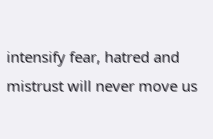intensify fear, hatred and mistrust will never move us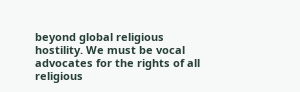beyond global religious hostility. We must be vocal advocates for the rights of all religious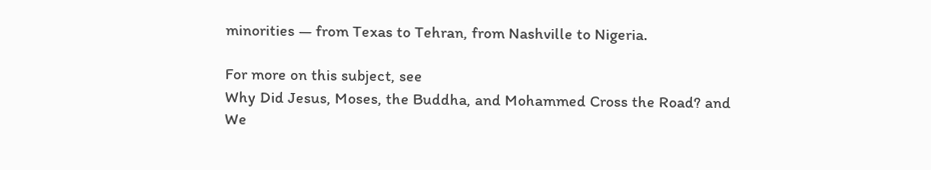minorities — from Texas to Tehran, from Nashville to Nigeria.

For more on this subject, see
Why Did Jesus, Moses, the Buddha, and Mohammed Cross the Road? and
We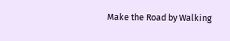Make the Road by Walking